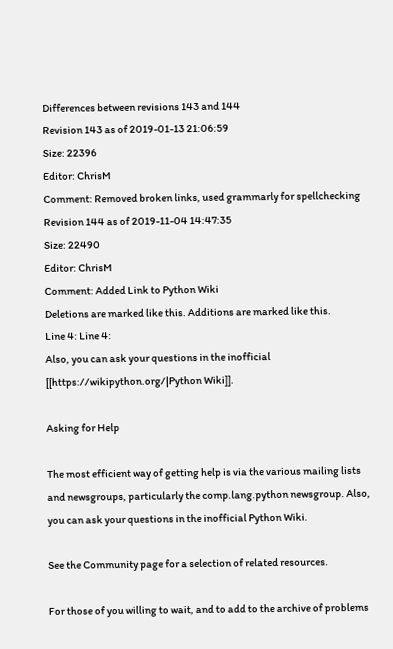Differences between revisions 143 and 144
Revision 143 as of 2019-01-13 21:06:59
Size: 22396
Editor: ChrisM
Comment: Removed broken links, used grammarly for spellchecking
Revision 144 as of 2019-11-04 14:47:35
Size: 22490
Editor: ChrisM
Comment: Added Link to Python Wiki
Deletions are marked like this. Additions are marked like this.
Line 4: Line 4:
Also, you can ask your questions in the inofficial [[https://wikipython.org/|Python Wiki]].

Asking for Help

The most efficient way of getting help is via the various mailing lists and newsgroups, particularly the comp.lang.python newsgroup. Also, you can ask your questions in the inofficial Python Wiki.

See the Community page for a selection of related resources.

For those of you willing to wait, and to add to the archive of problems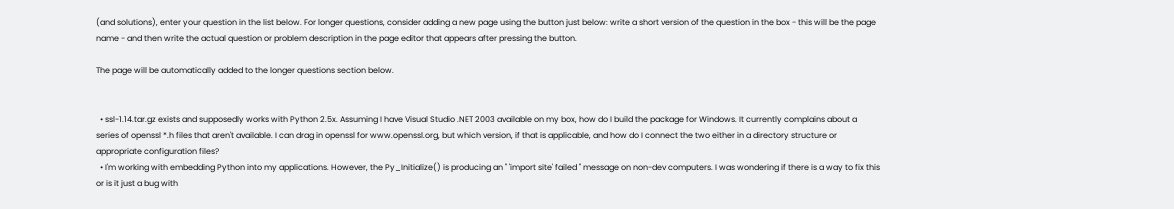(and solutions), enter your question in the list below. For longer questions, consider adding a new page using the button just below: write a short version of the question in the box - this will be the page name - and then write the actual question or problem description in the page editor that appears after pressing the button.

The page will be automatically added to the longer questions section below.


  • ssl-1.14.tar.gz exists and supposedly works with Python 2.5x. Assuming I have Visual Studio .NET 2003 available on my box, how do I build the package for Windows. It currently complains about a series of openssl *.h files that aren't available. I can drag in openssl for www.openssl.org, but which version, if that is applicable, and how do I connect the two either in a directory structure or appropriate configuration files?
  • I'm working with embedding Python into my applications. However, the Py_Initialize() is producing an " 'import site' failed " message on non-dev computers. I was wondering if there is a way to fix this or is it just a bug with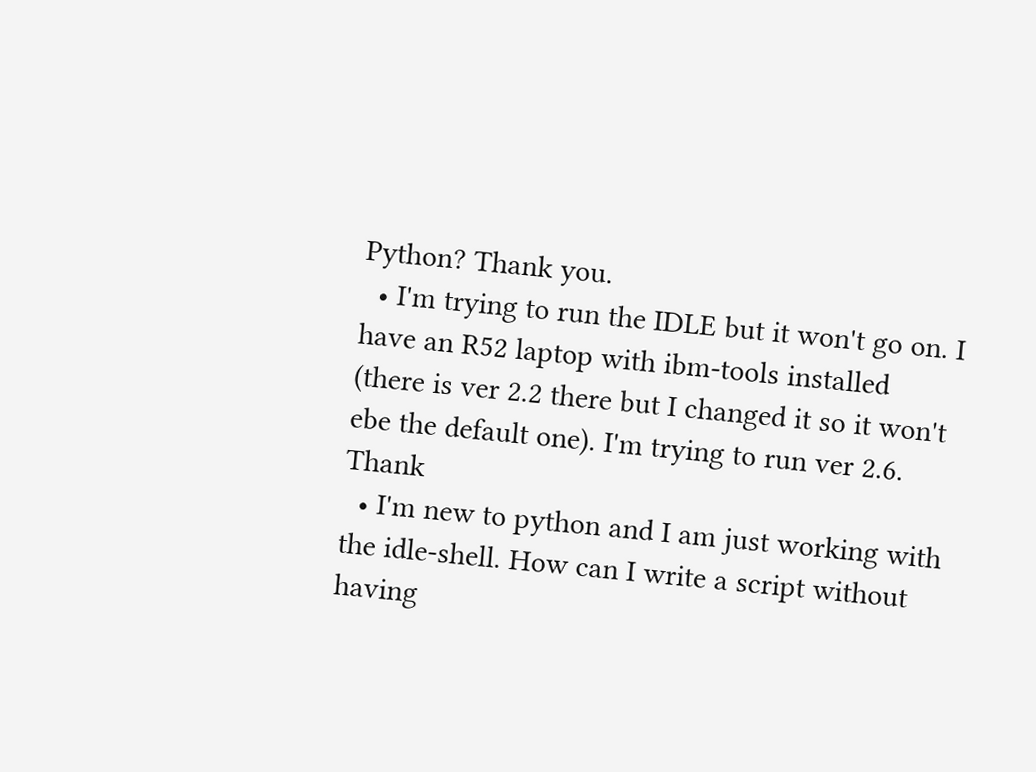Python? Thank you.
  • I'm trying to run the IDLE but it won't go on. I have an R52 laptop with ibm-tools installed (there is ver 2.2 there but I changed it so it won't ebe the default one). I'm trying to run ver 2.6. Thank
  • I'm new to python and I am just working with the idle-shell. How can I write a script without having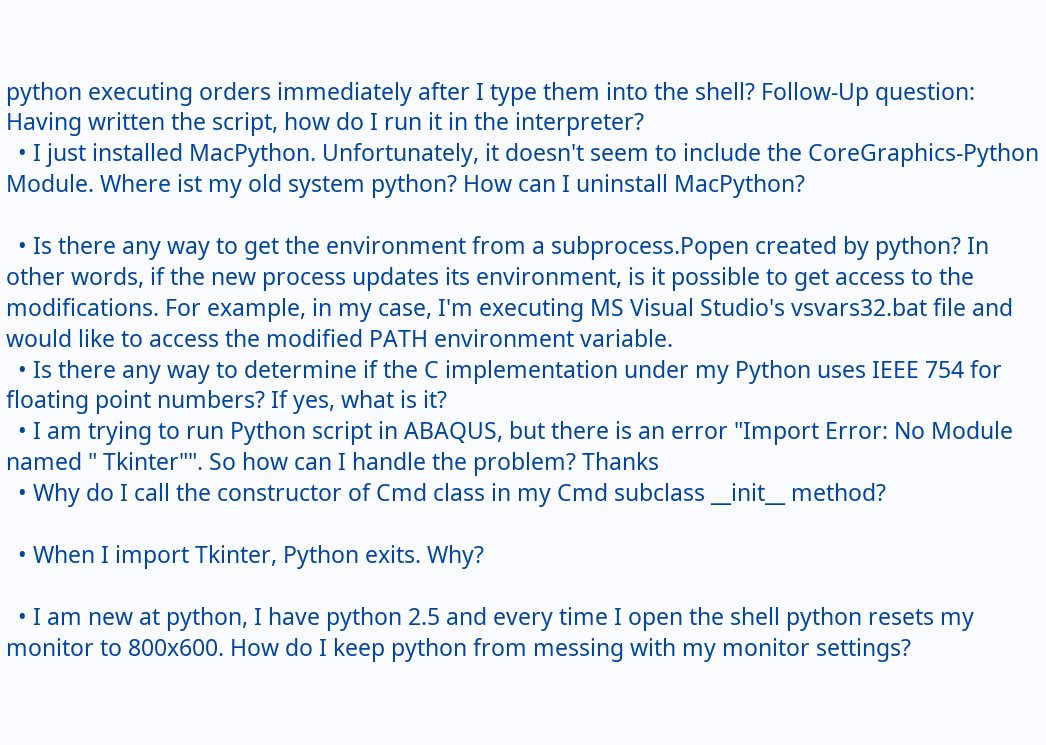python executing orders immediately after I type them into the shell? Follow-Up question: Having written the script, how do I run it in the interpreter?
  • I just installed MacPython. Unfortunately, it doesn't seem to include the CoreGraphics-Python Module. Where ist my old system python? How can I uninstall MacPython?

  • Is there any way to get the environment from a subprocess.Popen created by python? In other words, if the new process updates its environment, is it possible to get access to the modifications. For example, in my case, I'm executing MS Visual Studio's vsvars32.bat file and would like to access the modified PATH environment variable.
  • Is there any way to determine if the C implementation under my Python uses IEEE 754 for floating point numbers? If yes, what is it?
  • I am trying to run Python script in ABAQUS, but there is an error "Import Error: No Module named " Tkinter"". So how can I handle the problem? Thanks
  • Why do I call the constructor of Cmd class in my Cmd subclass __init__ method?

  • When I import Tkinter, Python exits. Why?

  • I am new at python, I have python 2.5 and every time I open the shell python resets my monitor to 800x600. How do I keep python from messing with my monitor settings?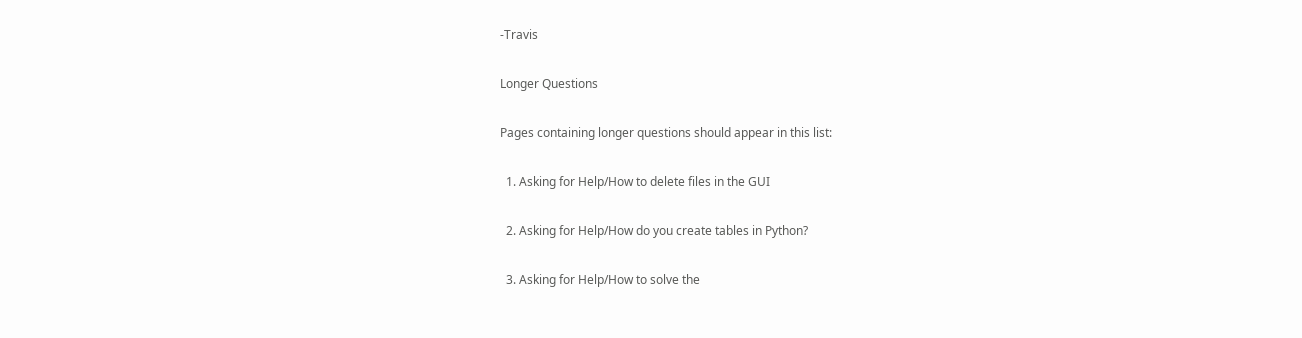-Travis

Longer Questions

Pages containing longer questions should appear in this list:

  1. Asking for Help/How to delete files in the GUI

  2. Asking for Help/How do you create tables in Python?

  3. Asking for Help/How to solve the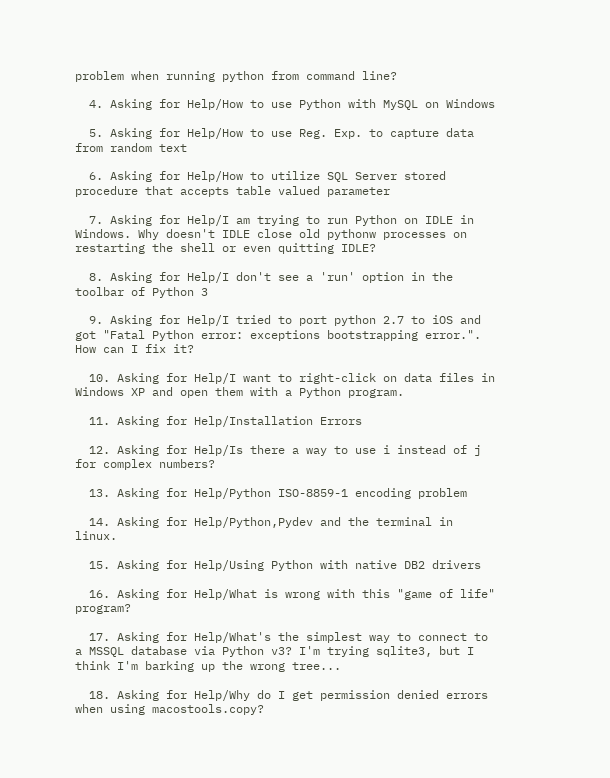problem when running python from command line?

  4. Asking for Help/How to use Python with MySQL on Windows

  5. Asking for Help/How to use Reg. Exp. to capture data from random text

  6. Asking for Help/How to utilize SQL Server stored procedure that accepts table valued parameter

  7. Asking for Help/I am trying to run Python on IDLE in Windows. Why doesn't IDLE close old pythonw processes on restarting the shell or even quitting IDLE?

  8. Asking for Help/I don't see a 'run' option in the toolbar of Python 3

  9. Asking for Help/I tried to port python 2.7 to iOS and got "Fatal Python error: exceptions bootstrapping error.". How can I fix it?

  10. Asking for Help/I want to right-click on data files in Windows XP and open them with a Python program.

  11. Asking for Help/Installation Errors

  12. Asking for Help/Is there a way to use i instead of j for complex numbers?

  13. Asking for Help/Python ISO-8859-1 encoding problem

  14. Asking for Help/Python,Pydev and the terminal in linux.

  15. Asking for Help/Using Python with native DB2 drivers

  16. Asking for Help/What is wrong with this "game of life" program?

  17. Asking for Help/What's the simplest way to connect to a MSSQL database via Python v3? I'm trying sqlite3, but I think I'm barking up the wrong tree...

  18. Asking for Help/Why do I get permission denied errors when using macostools.copy?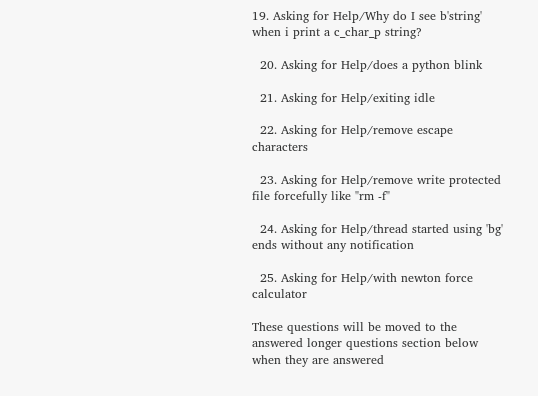19. Asking for Help/Why do I see b'string' when i print a c_char_p string?

  20. Asking for Help/does a python blink

  21. Asking for Help/exiting idle

  22. Asking for Help/remove escape characters

  23. Asking for Help/remove write protected file forcefully like "rm -f"

  24. Asking for Help/thread started using 'bg' ends without any notification

  25. Asking for Help/with newton force calculator

These questions will be moved to the answered longer questions section below when they are answered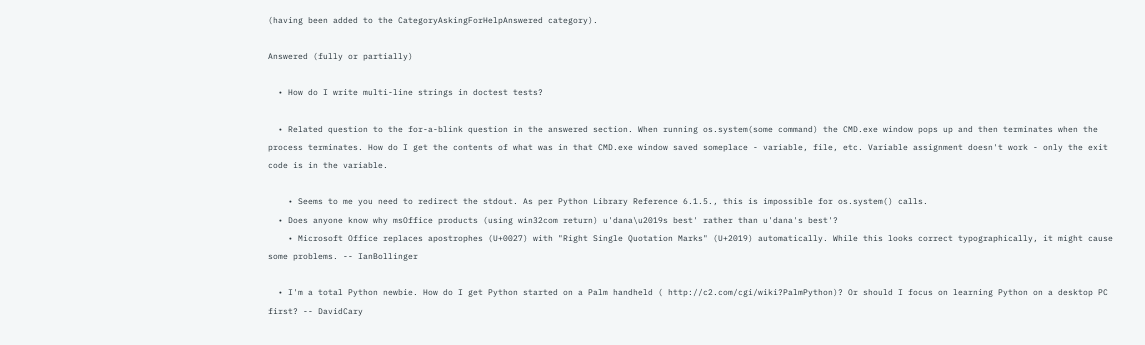(having been added to the CategoryAskingForHelpAnswered category).

Answered (fully or partially)

  • How do I write multi-line strings in doctest tests?

  • Related question to the for-a-blink question in the answered section. When running os.system(some command) the CMD.exe window pops up and then terminates when the process terminates. How do I get the contents of what was in that CMD.exe window saved someplace - variable, file, etc. Variable assignment doesn't work - only the exit code is in the variable.

    • Seems to me you need to redirect the stdout. As per Python Library Reference 6.1.5., this is impossible for os.system() calls.
  • Does anyone know why msOffice products (using win32com return) u'dana\u2019s best' rather than u'dana's best'?
    • Microsoft Office replaces apostrophes (U+0027) with "Right Single Quotation Marks" (U+2019) automatically. While this looks correct typographically, it might cause some problems. -- IanBollinger

  • I'm a total Python newbie. How do I get Python started on a Palm handheld ( http://c2.com/cgi/wiki?PalmPython)? Or should I focus on learning Python on a desktop PC first? -- DavidCary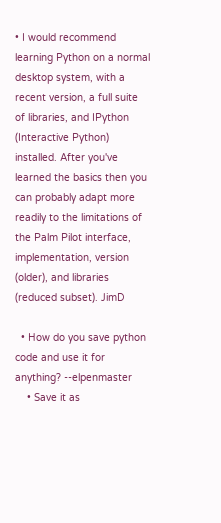• I would recommend learning Python on a normal desktop system, with a recent version, a full suite of libraries, and IPython (Interactive Python) installed. After you've learned the basics then you can probably adapt more readily to the limitations of the Palm Pilot interface, implementation, version (older), and libraries (reduced subset). JimD

  • How do you save python code and use it for anything? --elpenmaster
    • Save it as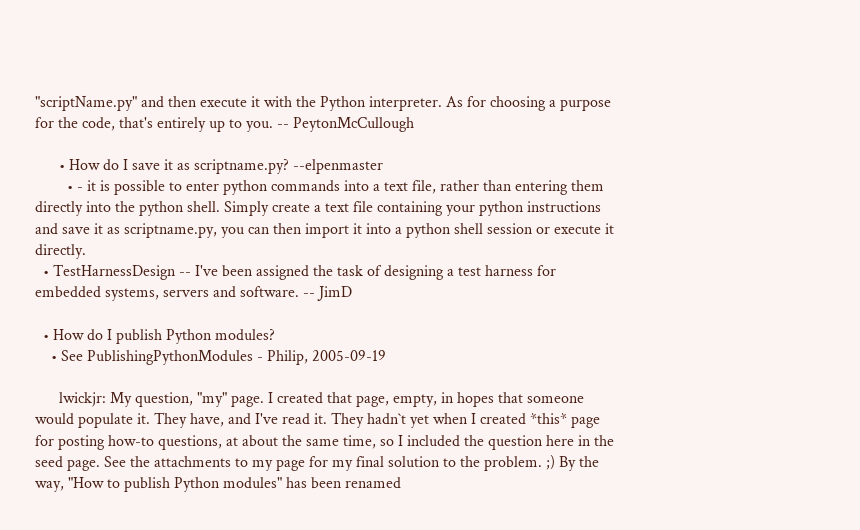"scriptName.py" and then execute it with the Python interpreter. As for choosing a purpose for the code, that's entirely up to you. -- PeytonMcCullough

      • How do I save it as scriptname.py? --elpenmaster
        • - it is possible to enter python commands into a text file, rather than entering them directly into the python shell. Simply create a text file containing your python instructions and save it as scriptname.py, you can then import it into a python shell session or execute it directly.
  • TestHarnessDesign -- I've been assigned the task of designing a test harness for embedded systems, servers and software. -- JimD

  • How do I publish Python modules?
    • See PublishingPythonModules - Philip, 2005-09-19

      lwickjr: My question, "my" page. I created that page, empty, in hopes that someone would populate it. They have, and I've read it. They hadn`t yet when I created *this* page for posting how-to questions, at about the same time, so I included the question here in the seed page. See the attachments to my page for my final solution to the problem. ;) By the way, "How to publish Python modules" has been renamed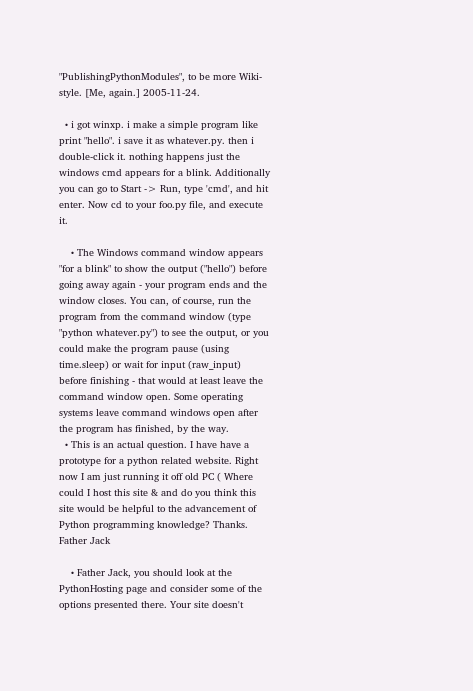"PublishingPythonModules", to be more Wiki-style. [Me, again.] 2005-11-24.

  • i got winxp. i make a simple program like print "hello". i save it as whatever.py. then i double-click it. nothing happens just the windows cmd appears for a blink. Additionally you can go to Start -> Run, type 'cmd', and hit enter. Now cd to your foo.py file, and execute it.

    • The Windows command window appears "for a blink" to show the output ("hello") before going away again - your program ends and the window closes. You can, of course, run the program from the command window (type "python whatever.py") to see the output, or you could make the program pause (using time.sleep) or wait for input (raw_input) before finishing - that would at least leave the command window open. Some operating systems leave command windows open after the program has finished, by the way.
  • This is an actual question. I have have a prototype for a python related website. Right now I am just running it off old PC ( Where could I host this site & and do you think this site would be helpful to the advancement of Python programming knowledge? Thanks. Father Jack

    • Father Jack, you should look at the PythonHosting page and consider some of the options presented there. Your site doesn't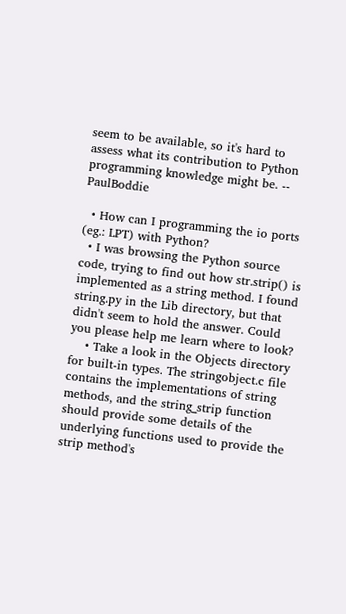seem to be available, so it's hard to assess what its contribution to Python programming knowledge might be. -- PaulBoddie

  • How can I programming the io ports (eg.: LPT) with Python?
  • I was browsing the Python source code, trying to find out how str.strip() is implemented as a string method. I found string.py in the Lib directory, but that didn't seem to hold the answer. Could you please help me learn where to look?
    • Take a look in the Objects directory for built-in types. The stringobject.c file contains the implementations of string methods, and the string_strip function should provide some details of the underlying functions used to provide the strip method's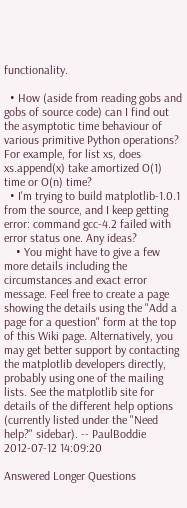functionality.

  • How (aside from reading gobs and gobs of source code) can I find out the asymptotic time behaviour of various primitive Python operations? For example, for list xs, does xs.append(x) take amortized O(1) time or O(n) time?
  • I'm trying to build matplotlib-1.0.1 from the source, and I keep getting error: command gcc-4.2 failed with error status one. Any ideas?
    • You might have to give a few more details including the circumstances and exact error message. Feel free to create a page showing the details using the "Add a page for a question" form at the top of this Wiki page. Alternatively, you may get better support by contacting the matplotlib developers directly, probably using one of the mailing lists. See the matplotlib site for details of the different help options (currently listed under the "Need help?" sidebar). -- PaulBoddie 2012-07-12 14:09:20

Answered Longer Questions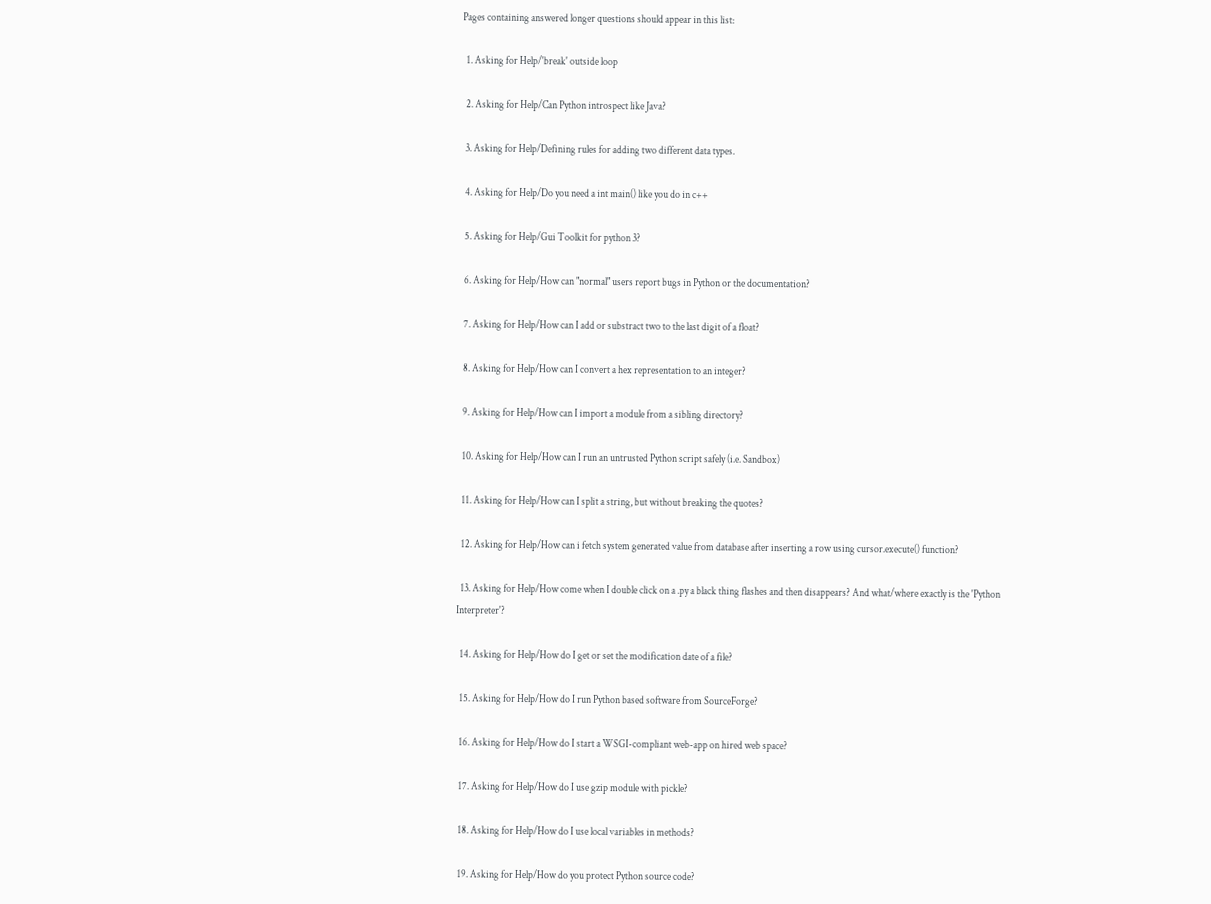Pages containing answered longer questions should appear in this list:

  1. Asking for Help/'break' outside loop

  2. Asking for Help/Can Python introspect like Java?

  3. Asking for Help/Defining rules for adding two different data types.

  4. Asking for Help/Do you need a int main() like you do in c++

  5. Asking for Help/Gui Toolkit for python 3?

  6. Asking for Help/How can "normal" users report bugs in Python or the documentation?

  7. Asking for Help/How can I add or substract two to the last digit of a float?

  8. Asking for Help/How can I convert a hex representation to an integer?

  9. Asking for Help/How can I import a module from a sibling directory?

  10. Asking for Help/How can I run an untrusted Python script safely (i.e. Sandbox)

  11. Asking for Help/How can I split a string, but without breaking the quotes?

  12. Asking for Help/How can i fetch system generated value from database after inserting a row using cursor.execute() function?

  13. Asking for Help/How come when I double click on a .py a black thing flashes and then disappears? And what/where exactly is the 'Python Interpreter'?

  14. Asking for Help/How do I get or set the modification date of a file?

  15. Asking for Help/How do I run Python based software from SourceForge?

  16. Asking for Help/How do I start a WSGI-compliant web-app on hired web space?

  17. Asking for Help/How do I use gzip module with pickle?

  18. Asking for Help/How do I use local variables in methods?

  19. Asking for Help/How do you protect Python source code?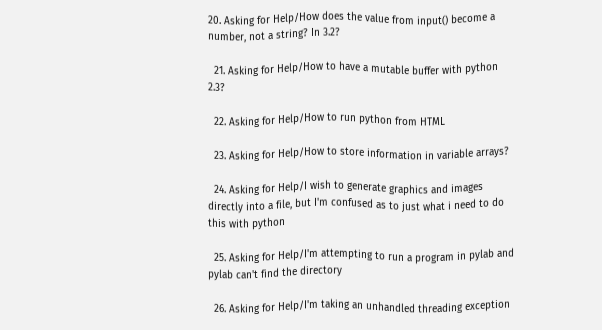20. Asking for Help/How does the value from input() become a number, not a string? In 3.2?

  21. Asking for Help/How to have a mutable buffer with python 2.3?

  22. Asking for Help/How to run python from HTML

  23. Asking for Help/How to store information in variable arrays?

  24. Asking for Help/I wish to generate graphics and images directly into a file, but I'm confused as to just what i need to do this with python

  25. Asking for Help/I'm attempting to run a program in pylab and pylab can't find the directory

  26. Asking for Help/I'm taking an unhandled threading exception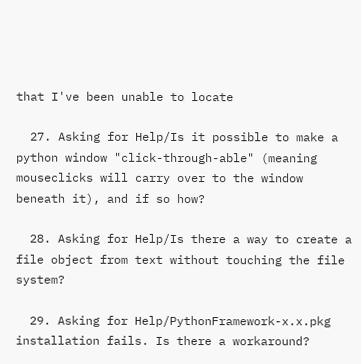that I've been unable to locate

  27. Asking for Help/Is it possible to make a python window "click-through-able" (meaning mouseclicks will carry over to the window beneath it), and if so how?

  28. Asking for Help/Is there a way to create a file object from text without touching the file system?

  29. Asking for Help/PythonFramework-x.x.pkg installation fails. Is there a workaround?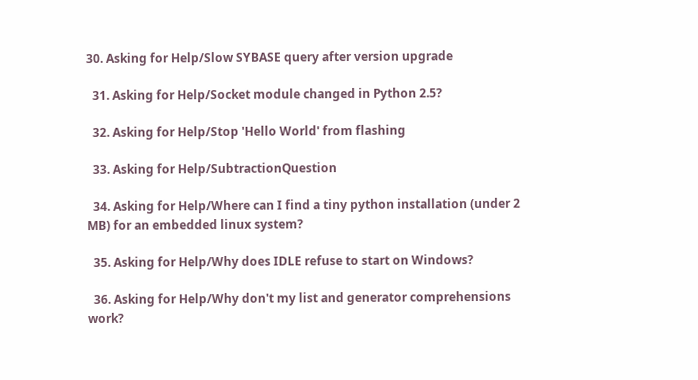30. Asking for Help/Slow SYBASE query after version upgrade

  31. Asking for Help/Socket module changed in Python 2.5?

  32. Asking for Help/Stop 'Hello World' from flashing

  33. Asking for Help/SubtractionQuestion

  34. Asking for Help/Where can I find a tiny python installation (under 2 MB) for an embedded linux system?

  35. Asking for Help/Why does IDLE refuse to start on Windows?

  36. Asking for Help/Why don't my list and generator comprehensions work?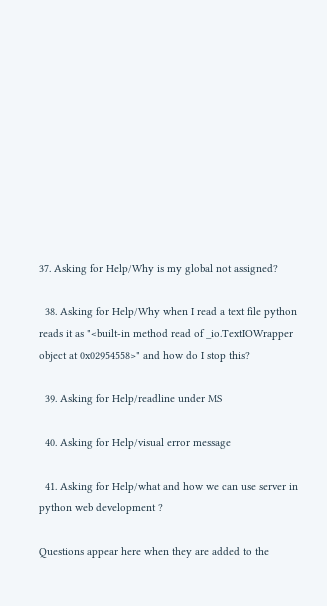37. Asking for Help/Why is my global not assigned?

  38. Asking for Help/Why when I read a text file python reads it as "<built-in method read of _io.TextIOWrapper object at 0x02954558>" and how do I stop this?

  39. Asking for Help/readline under MS

  40. Asking for Help/visual error message

  41. Asking for Help/what and how we can use server in python web development ?

Questions appear here when they are added to the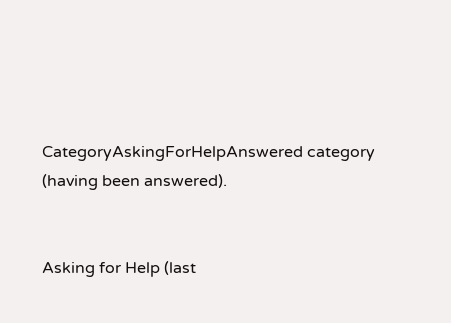CategoryAskingForHelpAnswered category (having been answered).


Asking for Help (last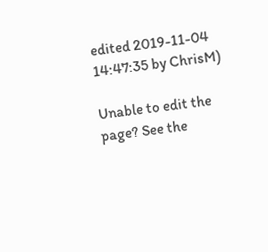edited 2019-11-04 14:47:35 by ChrisM)

Unable to edit the page? See the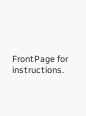FrontPage for instructions.